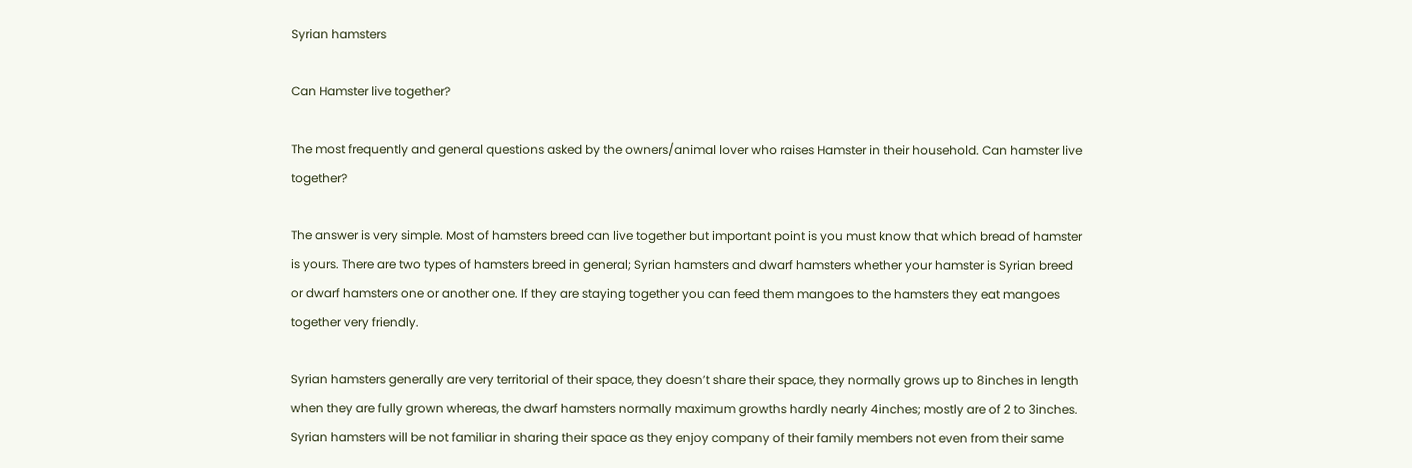Syrian hamsters

Can Hamster live together?

The most frequently and general questions asked by the owners/animal lover who raises Hamster in their household. Can hamster live together?

The answer is very simple. Most of hamsters breed can live together but important point is you must know that which bread of hamster is yours. There are two types of hamsters breed in general; Syrian hamsters and dwarf hamsters whether your hamster is Syrian breed or dwarf hamsters one or another one. If they are staying together you can feed them mangoes to the hamsters they eat mangoes together very friendly.

Syrian hamsters generally are very territorial of their space, they doesn’t share their space, they normally grows up to 8inches in length when they are fully grown whereas, the dwarf hamsters normally maximum growths hardly nearly 4inches; mostly are of 2 to 3inches. Syrian hamsters will be not familiar in sharing their space as they enjoy company of their family members not even from their same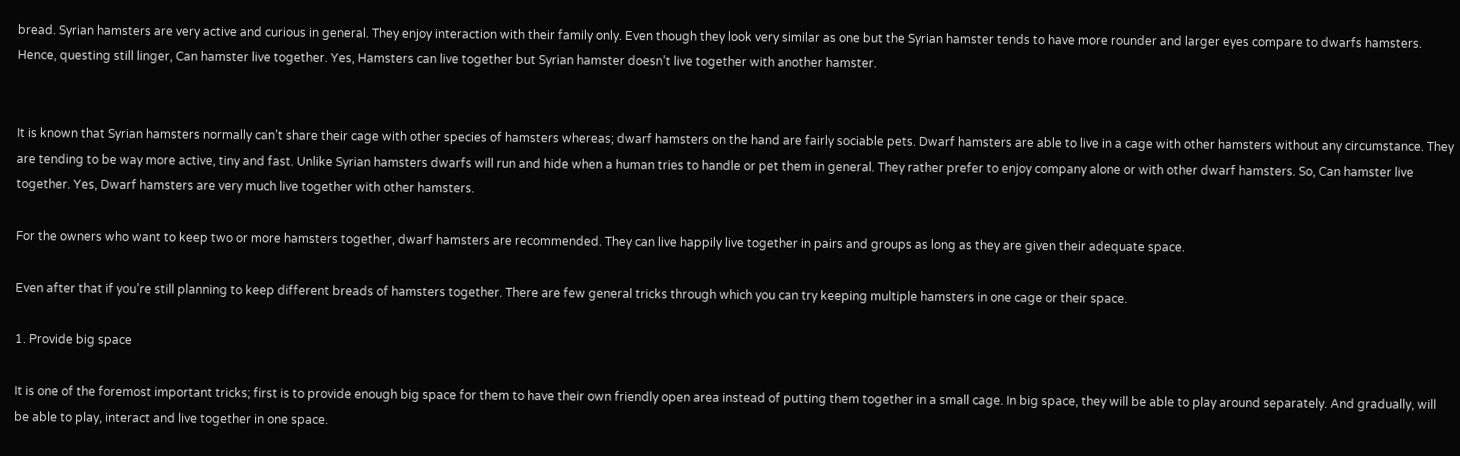bread. Syrian hamsters are very active and curious in general. They enjoy interaction with their family only. Even though they look very similar as one but the Syrian hamster tends to have more rounder and larger eyes compare to dwarfs hamsters. Hence, questing still linger, Can hamster live together. Yes, Hamsters can live together but Syrian hamster doesn’t live together with another hamster.


It is known that Syrian hamsters normally can’t share their cage with other species of hamsters whereas; dwarf hamsters on the hand are fairly sociable pets. Dwarf hamsters are able to live in a cage with other hamsters without any circumstance. They are tending to be way more active, tiny and fast. Unlike Syrian hamsters dwarfs will run and hide when a human tries to handle or pet them in general. They rather prefer to enjoy company alone or with other dwarf hamsters. So, Can hamster live together. Yes, Dwarf hamsters are very much live together with other hamsters.

For the owners who want to keep two or more hamsters together, dwarf hamsters are recommended. They can live happily live together in pairs and groups as long as they are given their adequate space.

Even after that if you’re still planning to keep different breads of hamsters together. There are few general tricks through which you can try keeping multiple hamsters in one cage or their space.

1. Provide big space

It is one of the foremost important tricks; first is to provide enough big space for them to have their own friendly open area instead of putting them together in a small cage. In big space, they will be able to play around separately. And gradually, will be able to play, interact and live together in one space.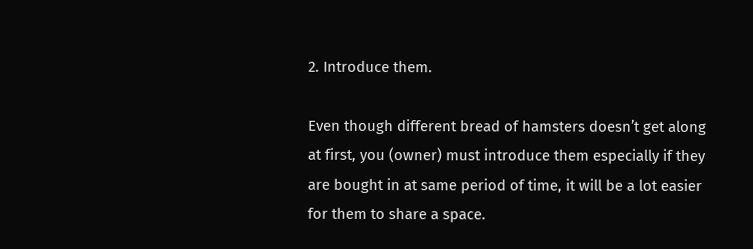2. Introduce them.

Even though different bread of hamsters doesn’t get along at first, you (owner) must introduce them especially if they are bought in at same period of time, it will be a lot easier for them to share a space.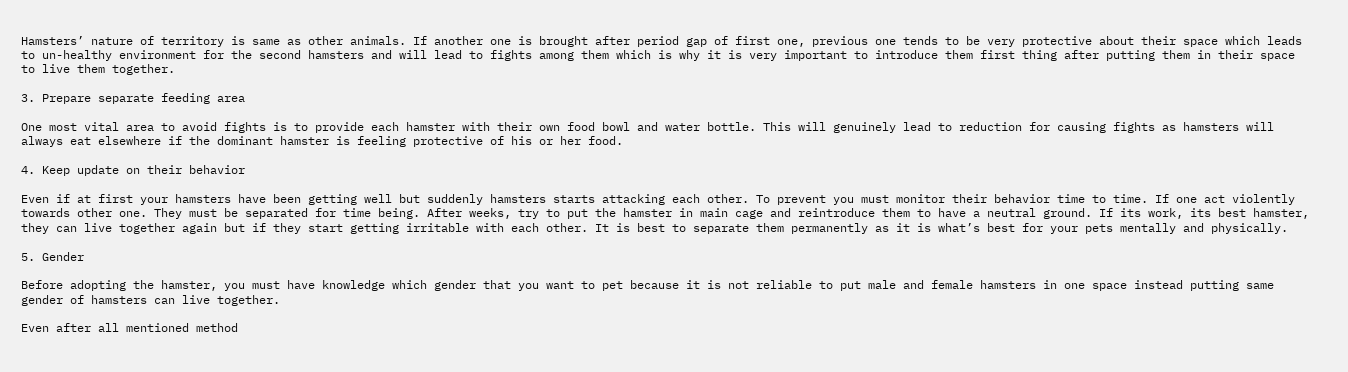Hamsters’ nature of territory is same as other animals. If another one is brought after period gap of first one, previous one tends to be very protective about their space which leads to un-healthy environment for the second hamsters and will lead to fights among them which is why it is very important to introduce them first thing after putting them in their space to live them together.

3. Prepare separate feeding area

One most vital area to avoid fights is to provide each hamster with their own food bowl and water bottle. This will genuinely lead to reduction for causing fights as hamsters will always eat elsewhere if the dominant hamster is feeling protective of his or her food.

4. Keep update on their behavior

Even if at first your hamsters have been getting well but suddenly hamsters starts attacking each other. To prevent you must monitor their behavior time to time. If one act violently towards other one. They must be separated for time being. After weeks, try to put the hamster in main cage and reintroduce them to have a neutral ground. If its work, its best hamster, they can live together again but if they start getting irritable with each other. It is best to separate them permanently as it is what’s best for your pets mentally and physically.

5. Gender

Before adopting the hamster, you must have knowledge which gender that you want to pet because it is not reliable to put male and female hamsters in one space instead putting same gender of hamsters can live together.

Even after all mentioned method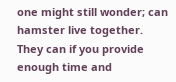one might still wonder; can hamster live together. They can if you provide enough time and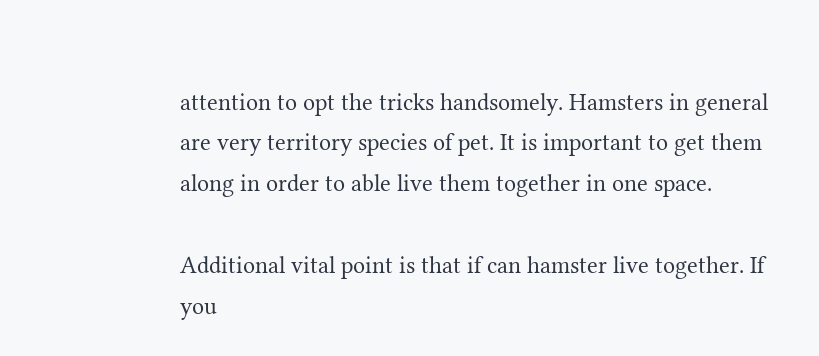attention to opt the tricks handsomely. Hamsters in general are very territory species of pet. It is important to get them along in order to able live them together in one space.

Additional vital point is that if can hamster live together. If you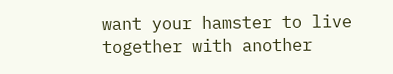want your hamster to live together with another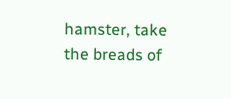hamster, take the breads of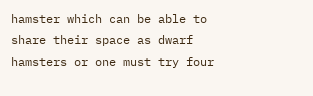hamster which can be able to share their space as dwarf hamsters or one must try four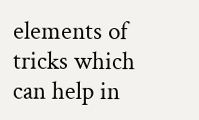elements of tricks which can help in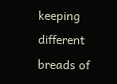keeping different breads of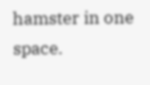hamster in one space.